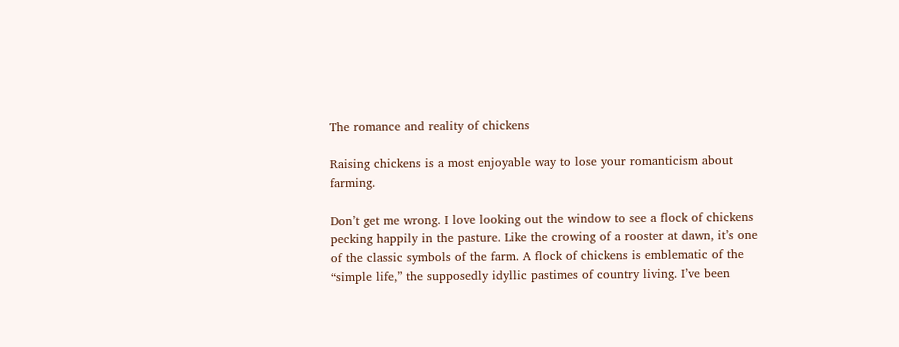The romance and reality of chickens

Raising chickens is a most enjoyable way to lose your romanticism about farming.

Don’t get me wrong. I love looking out the window to see a flock of chickens pecking happily in the pasture. Like the crowing of a rooster at dawn, it’s one of the classic symbols of the farm. A flock of chickens is emblematic of the “simple life,” the supposedly idyllic pastimes of country living. I’ve been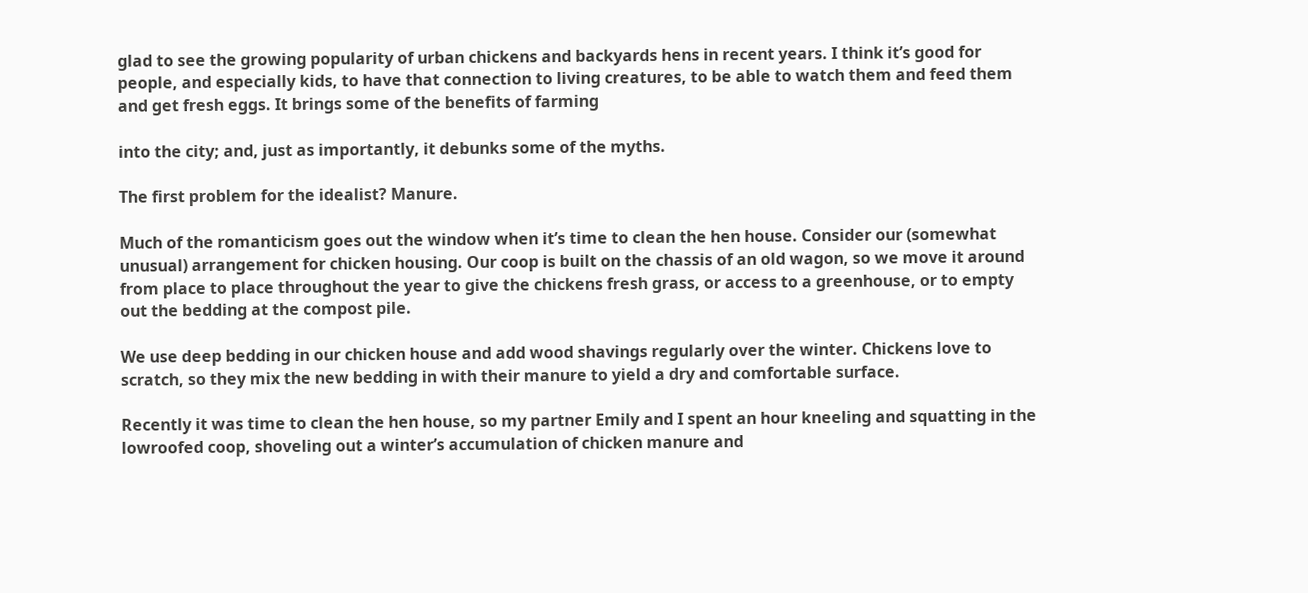glad to see the growing popularity of urban chickens and backyards hens in recent years. I think it’s good for people, and especially kids, to have that connection to living creatures, to be able to watch them and feed them and get fresh eggs. It brings some of the benefits of farming

into the city; and, just as importantly, it debunks some of the myths.

The first problem for the idealist? Manure.

Much of the romanticism goes out the window when it’s time to clean the hen house. Consider our (somewhat unusual) arrangement for chicken housing. Our coop is built on the chassis of an old wagon, so we move it around from place to place throughout the year to give the chickens fresh grass, or access to a greenhouse, or to empty out the bedding at the compost pile.

We use deep bedding in our chicken house and add wood shavings regularly over the winter. Chickens love to scratch, so they mix the new bedding in with their manure to yield a dry and comfortable surface.

Recently it was time to clean the hen house, so my partner Emily and I spent an hour kneeling and squatting in the lowroofed coop, shoveling out a winter’s accumulation of chicken manure and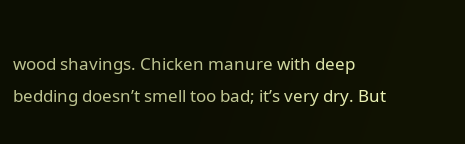wood shavings. Chicken manure with deep bedding doesn’t smell too bad; it’s very dry. But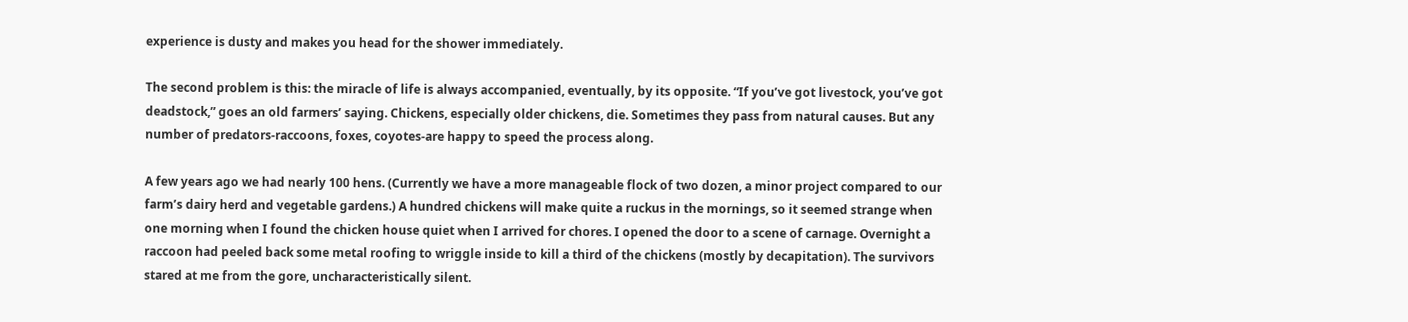experience is dusty and makes you head for the shower immediately.

The second problem is this: the miracle of life is always accompanied, eventually, by its opposite. “If you’ve got livestock, you’ve got deadstock,” goes an old farmers’ saying. Chickens, especially older chickens, die. Sometimes they pass from natural causes. But any number of predators-raccoons, foxes, coyotes-are happy to speed the process along.

A few years ago we had nearly 100 hens. (Currently we have a more manageable flock of two dozen, a minor project compared to our farm’s dairy herd and vegetable gardens.) A hundred chickens will make quite a ruckus in the mornings, so it seemed strange when one morning when I found the chicken house quiet when I arrived for chores. I opened the door to a scene of carnage. Overnight a raccoon had peeled back some metal roofing to wriggle inside to kill a third of the chickens (mostly by decapitation). The survivors stared at me from the gore, uncharacteristically silent.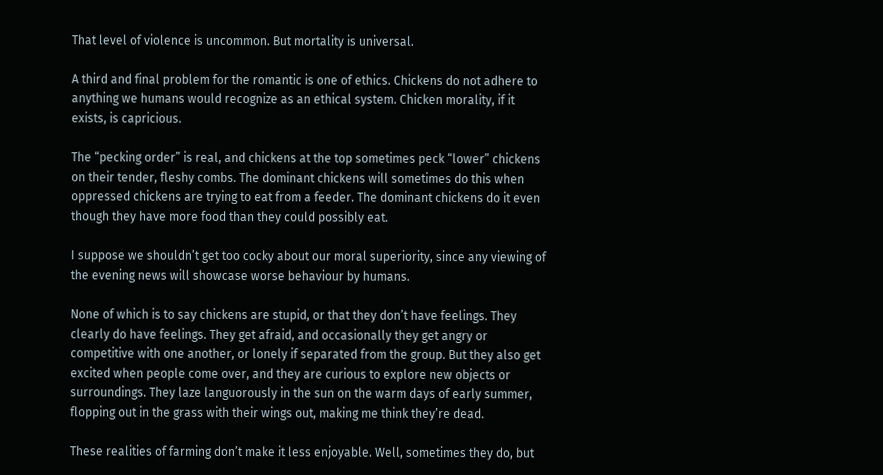That level of violence is uncommon. But mortality is universal.

A third and final problem for the romantic is one of ethics. Chickens do not adhere to anything we humans would recognize as an ethical system. Chicken morality, if it exists, is capricious.

The “pecking order” is real, and chickens at the top sometimes peck “lower” chickens on their tender, fleshy combs. The dominant chickens will sometimes do this when oppressed chickens are trying to eat from a feeder. The dominant chickens do it even though they have more food than they could possibly eat.

I suppose we shouldn’t get too cocky about our moral superiority, since any viewing of the evening news will showcase worse behaviour by humans.

None of which is to say chickens are stupid, or that they don’t have feelings. They clearly do have feelings. They get afraid, and occasionally they get angry or competitive with one another, or lonely if separated from the group. But they also get excited when people come over, and they are curious to explore new objects or surroundings. They laze languorously in the sun on the warm days of early summer, flopping out in the grass with their wings out, making me think they’re dead.

These realities of farming don’t make it less enjoyable. Well, sometimes they do, but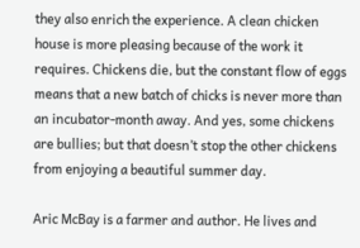they also enrich the experience. A clean chicken house is more pleasing because of the work it requires. Chickens die, but the constant flow of eggs means that a new batch of chicks is never more than an incubator-month away. And yes, some chickens are bullies; but that doesn’t stop the other chickens from enjoying a beautiful summer day.

Aric McBay is a farmer and author. He lives and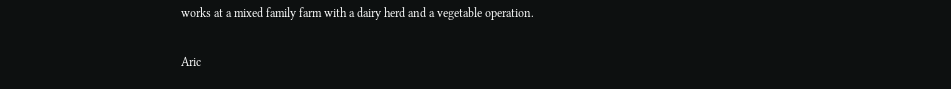works at a mixed family farm with a dairy herd and a vegetable operation.

Aric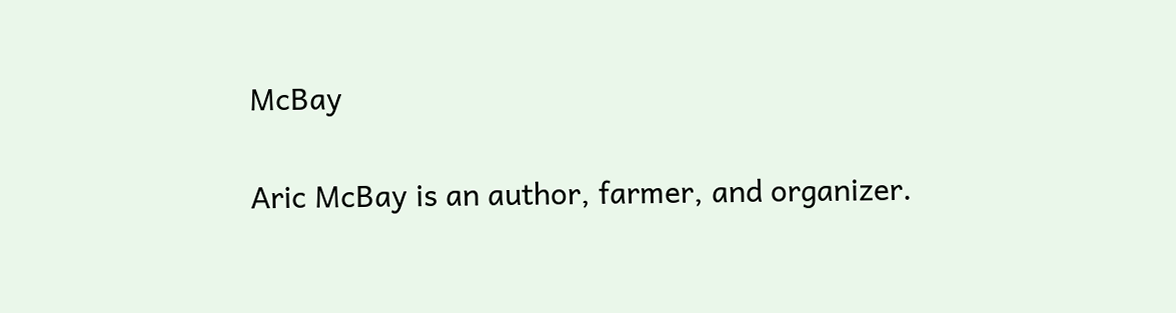McBay

Aric McBay is an author, farmer, and organizer.